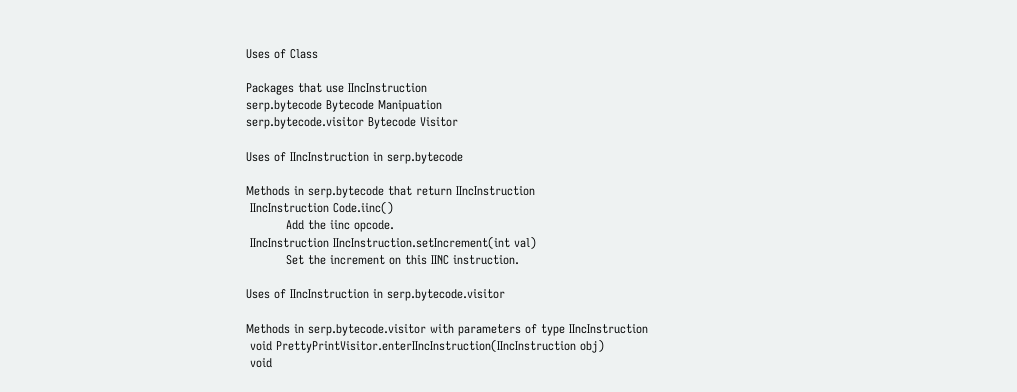Uses of Class

Packages that use IIncInstruction
serp.bytecode Bytecode Manipuation
serp.bytecode.visitor Bytecode Visitor

Uses of IIncInstruction in serp.bytecode

Methods in serp.bytecode that return IIncInstruction
 IIncInstruction Code.iinc()
          Add the iinc opcode.
 IIncInstruction IIncInstruction.setIncrement(int val)
          Set the increment on this IINC instruction.

Uses of IIncInstruction in serp.bytecode.visitor

Methods in serp.bytecode.visitor with parameters of type IIncInstruction
 void PrettyPrintVisitor.enterIIncInstruction(IIncInstruction obj)
 void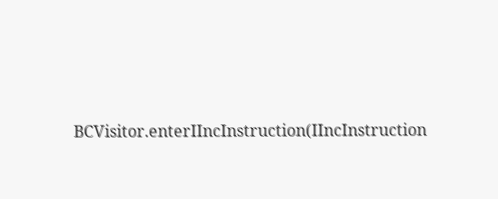BCVisitor.enterIIncInstruction(IIncInstruction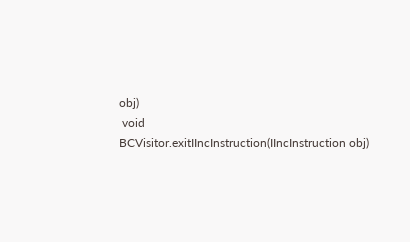obj)
 void BCVisitor.exitIIncInstruction(IIncInstruction obj)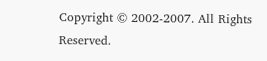Copyright © 2002-2007. All Rights Reserved.